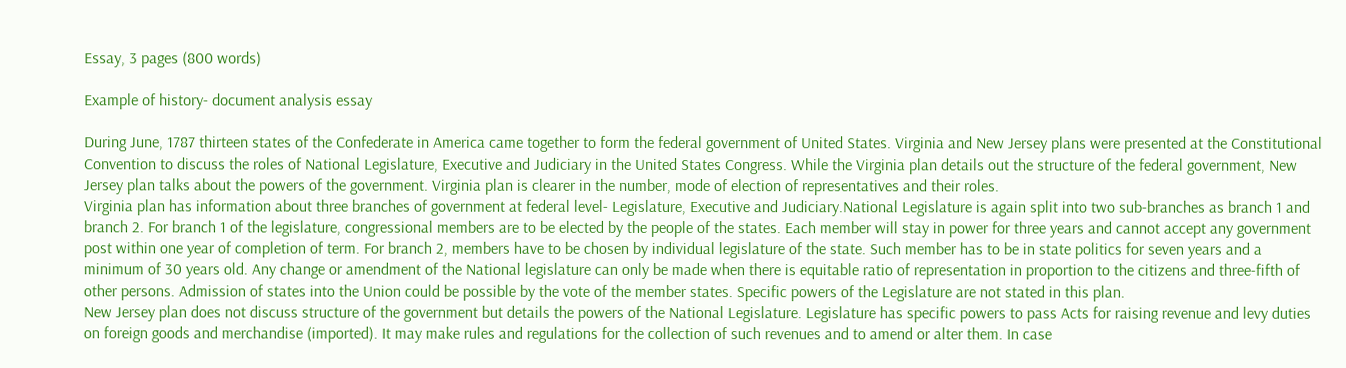Essay, 3 pages (800 words)

Example of history- document analysis essay

During June, 1787 thirteen states of the Confederate in America came together to form the federal government of United States. Virginia and New Jersey plans were presented at the Constitutional Convention to discuss the roles of National Legislature, Executive and Judiciary in the United States Congress. While the Virginia plan details out the structure of the federal government, New Jersey plan talks about the powers of the government. Virginia plan is clearer in the number, mode of election of representatives and their roles.
Virginia plan has information about three branches of government at federal level- Legislature, Executive and Judiciary.National Legislature is again split into two sub-branches as branch 1 and branch 2. For branch 1 of the legislature, congressional members are to be elected by the people of the states. Each member will stay in power for three years and cannot accept any government post within one year of completion of term. For branch 2, members have to be chosen by individual legislature of the state. Such member has to be in state politics for seven years and a minimum of 30 years old. Any change or amendment of the National legislature can only be made when there is equitable ratio of representation in proportion to the citizens and three-fifth of other persons. Admission of states into the Union could be possible by the vote of the member states. Specific powers of the Legislature are not stated in this plan.
New Jersey plan does not discuss structure of the government but details the powers of the National Legislature. Legislature has specific powers to pass Acts for raising revenue and levy duties on foreign goods and merchandise (imported). It may make rules and regulations for the collection of such revenues and to amend or alter them. In case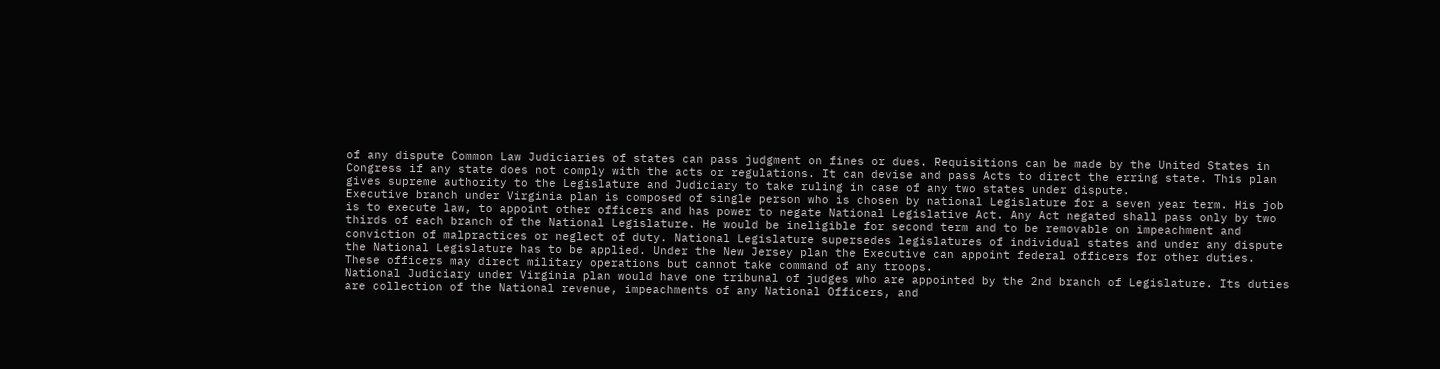of any dispute Common Law Judiciaries of states can pass judgment on fines or dues. Requisitions can be made by the United States in Congress if any state does not comply with the acts or regulations. It can devise and pass Acts to direct the erring state. This plan gives supreme authority to the Legislature and Judiciary to take ruling in case of any two states under dispute.
Executive branch under Virginia plan is composed of single person who is chosen by national Legislature for a seven year term. His job is to execute law, to appoint other officers and has power to negate National Legislative Act. Any Act negated shall pass only by two thirds of each branch of the National Legislature. He would be ineligible for second term and to be removable on impeachment and conviction of malpractices or neglect of duty. National Legislature supersedes legislatures of individual states and under any dispute the National Legislature has to be applied. Under the New Jersey plan the Executive can appoint federal officers for other duties. These officers may direct military operations but cannot take command of any troops.
National Judiciary under Virginia plan would have one tribunal of judges who are appointed by the 2nd branch of Legislature. Its duties are collection of the National revenue, impeachments of any National Officers, and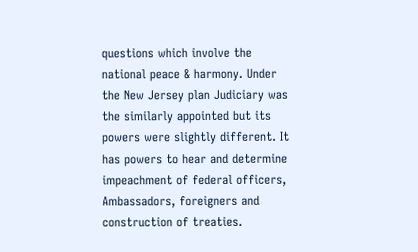questions which involve the national peace & harmony. Under the New Jersey plan Judiciary was the similarly appointed but its powers were slightly different. It has powers to hear and determine impeachment of federal officers, Ambassadors, foreigners and construction of treaties.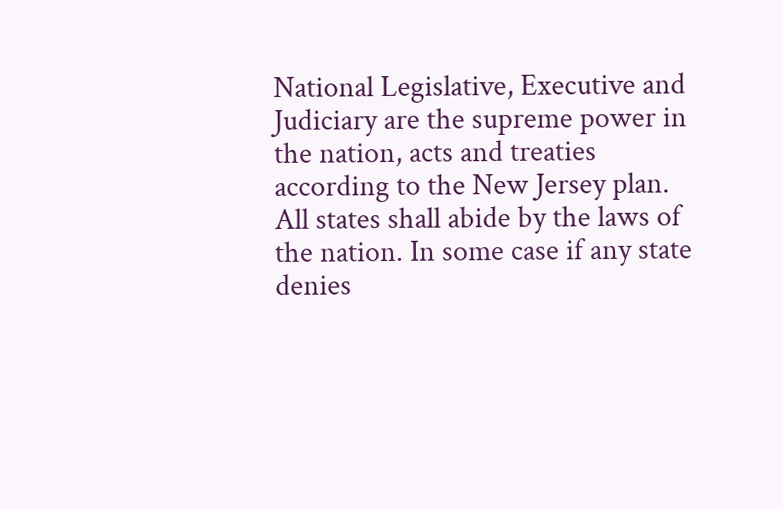National Legislative, Executive and Judiciary are the supreme power in the nation, acts and treaties according to the New Jersey plan. All states shall abide by the laws of the nation. In some case if any state denies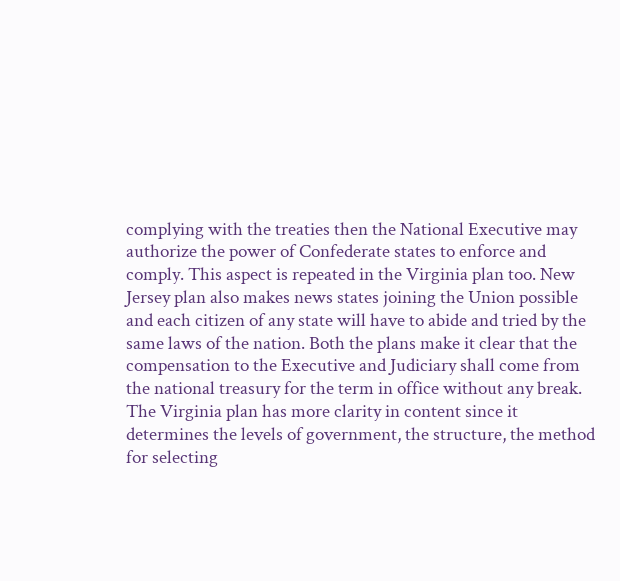complying with the treaties then the National Executive may authorize the power of Confederate states to enforce and comply. This aspect is repeated in the Virginia plan too. New Jersey plan also makes news states joining the Union possible and each citizen of any state will have to abide and tried by the same laws of the nation. Both the plans make it clear that the compensation to the Executive and Judiciary shall come from the national treasury for the term in office without any break.
The Virginia plan has more clarity in content since it determines the levels of government, the structure, the method for selecting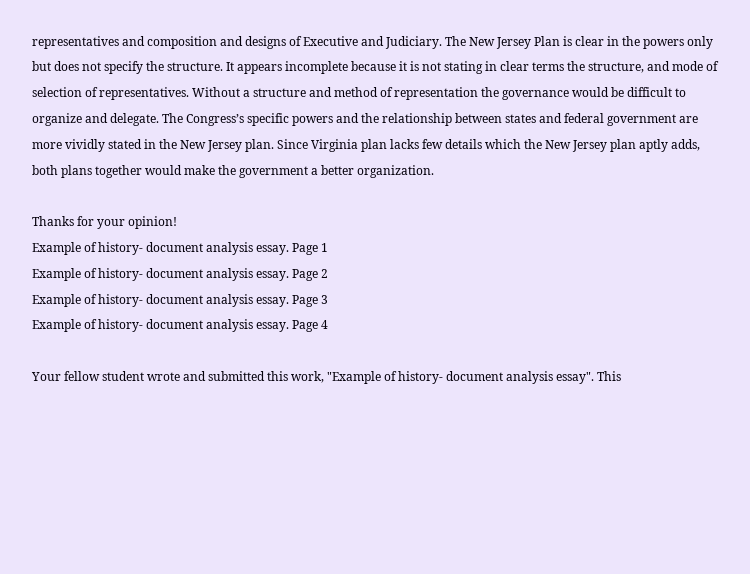representatives and composition and designs of Executive and Judiciary. The New Jersey Plan is clear in the powers only but does not specify the structure. It appears incomplete because it is not stating in clear terms the structure, and mode of selection of representatives. Without a structure and method of representation the governance would be difficult to organize and delegate. The Congress’s specific powers and the relationship between states and federal government are more vividly stated in the New Jersey plan. Since Virginia plan lacks few details which the New Jersey plan aptly adds, both plans together would make the government a better organization.

Thanks for your opinion!
Example of history- document analysis essay. Page 1
Example of history- document analysis essay. Page 2
Example of history- document analysis essay. Page 3
Example of history- document analysis essay. Page 4

Your fellow student wrote and submitted this work, "Example of history- document analysis essay". This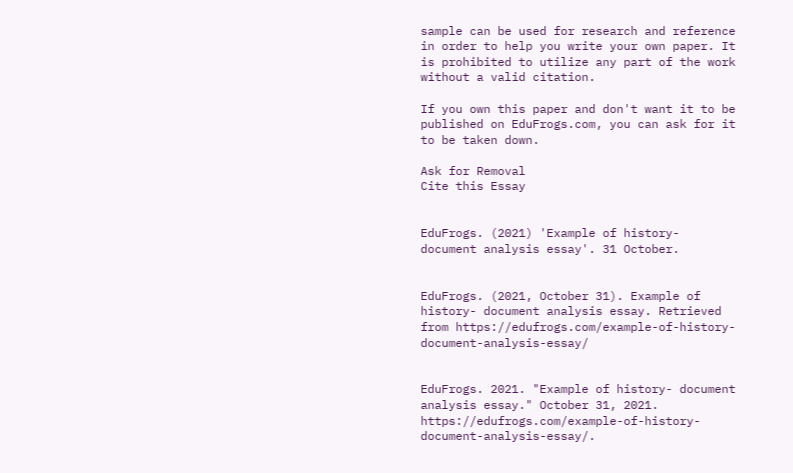sample can be used for research and reference in order to help you write your own paper. It is prohibited to utilize any part of the work without a valid citation.

If you own this paper and don't want it to be published on EduFrogs.com, you can ask for it to be taken down.

Ask for Removal
Cite this Essay


EduFrogs. (2021) 'Example of history- document analysis essay'. 31 October.


EduFrogs. (2021, October 31). Example of history- document analysis essay. Retrieved from https://edufrogs.com/example-of-history-document-analysis-essay/


EduFrogs. 2021. "Example of history- document analysis essay." October 31, 2021. https://edufrogs.com/example-of-history-document-analysis-essay/.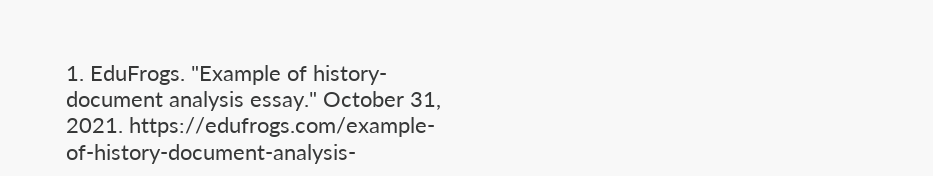1. EduFrogs. "Example of history- document analysis essay." October 31, 2021. https://edufrogs.com/example-of-history-document-analysis-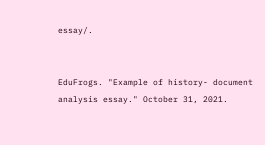essay/.


EduFrogs. "Example of history- document analysis essay." October 31, 2021.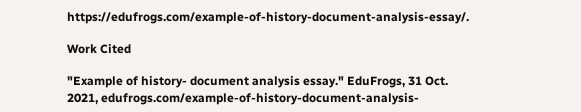https://edufrogs.com/example-of-history-document-analysis-essay/.

Work Cited

"Example of history- document analysis essay." EduFrogs, 31 Oct. 2021, edufrogs.com/example-of-history-document-analysis-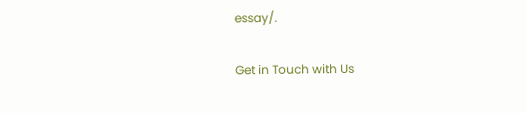essay/.

Get in Touch with Us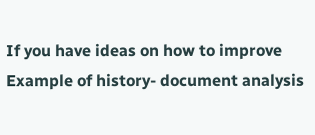If you have ideas on how to improve Example of history- document analysis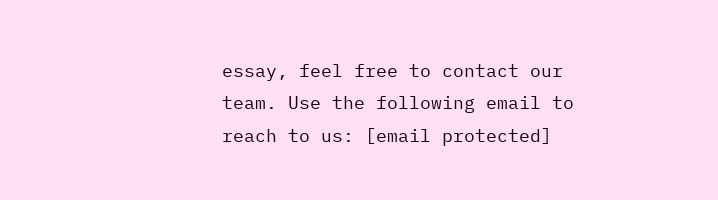essay, feel free to contact our team. Use the following email to reach to us: [email protected]